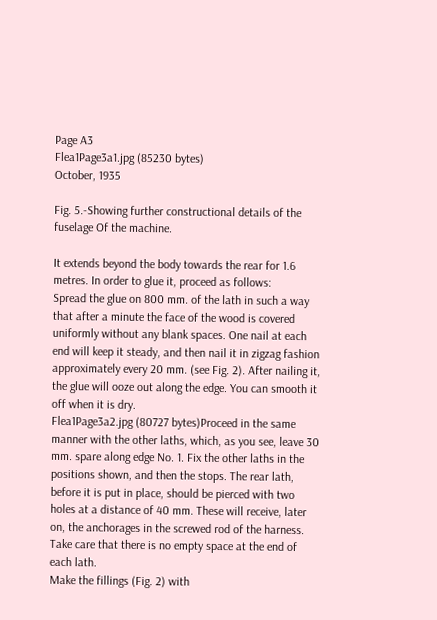Page A3
Flea1Page3a1.jpg (85230 bytes)
October, 1935

Fig. 5.-Showing further constructional details of the fuselage Of the machine.

It extends beyond the body towards the rear for 1.6 metres. In order to glue it, proceed as follows:
Spread the glue on 800 mm. of the lath in such a way that after a minute the face of the wood is covered uniformly without any blank spaces. One nail at each end will keep it steady, and then nail it in zigzag fashion approximately every 20 mm. (see Fig. 2). After nailing it, the glue will ooze out along the edge. You can smooth it off when it is dry.
Flea1Page3a2.jpg (80727 bytes)Proceed in the same manner with the other laths, which, as you see, leave 30 mm. spare along edge No. 1. Fix the other laths in the positions shown, and then the stops. The rear lath, before it is put in place, should be pierced with two holes at a distance of 40 mm. These will receive, later on, the anchorages in the screwed rod of the harness. Take care that there is no empty space at the end of each lath.
Make the fillings (Fig. 2) with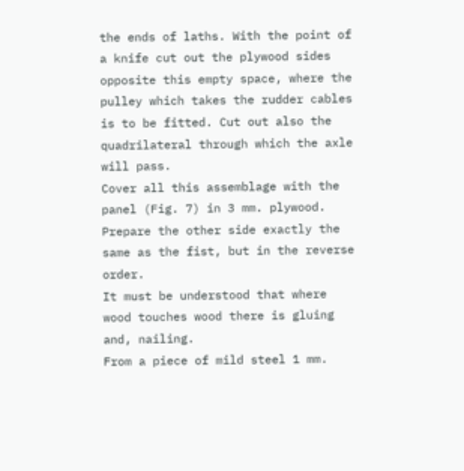the ends of laths. With the point of a knife cut out the plywood sides opposite this empty space, where the pulley which takes the rudder cables is to be fitted. Cut out also the quadrilateral through which the axle will pass.
Cover all this assemblage with the panel (Fig. 7) in 3 mm. plywood. Prepare the other side exactly the same as the fist, but in the reverse order.
It must be understood that where wood touches wood there is gluing and, nailing.
From a piece of mild steel 1 mm.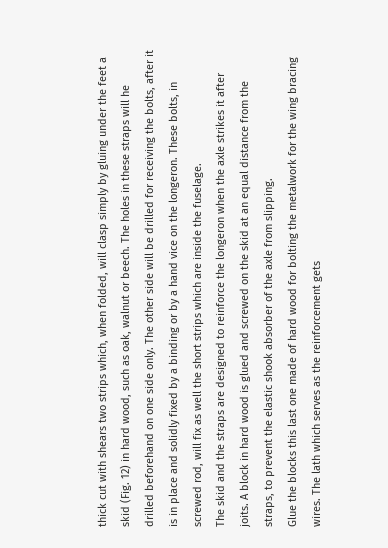thick cut with shears two strips which, when folded, will clasp simply by gluing under the feet a skid (Fig. 12) in hard wood, such as oak, walnut or beech. The holes in these straps will he drilled beforehand on one side only. The other side will be drilled for receiving the bolts, after it is in place and solidly fixed by a binding or by a hand vice on the longeron. These bolts, in screwed rod, will fix as well the short strips which are inside the fuselage.
The skid and the straps are designed to reinforce the longeron when the axle strikes it after joits. A block in hard wood is glued and screwed on the skid at an equal distance from the straps, to prevent the elastic shook absorber of the axle from slipping.
Glue the blocks this last one made of hard wood for bolting the metalwork for the wing bracing wires. The lath which serves as the reinforcement gets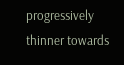progressively thinner towards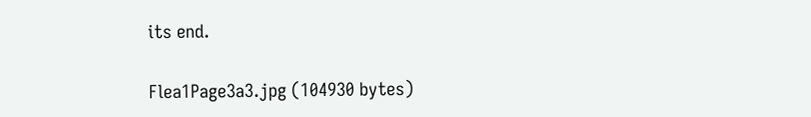its end.

Flea1Page3a3.jpg (104930 bytes)